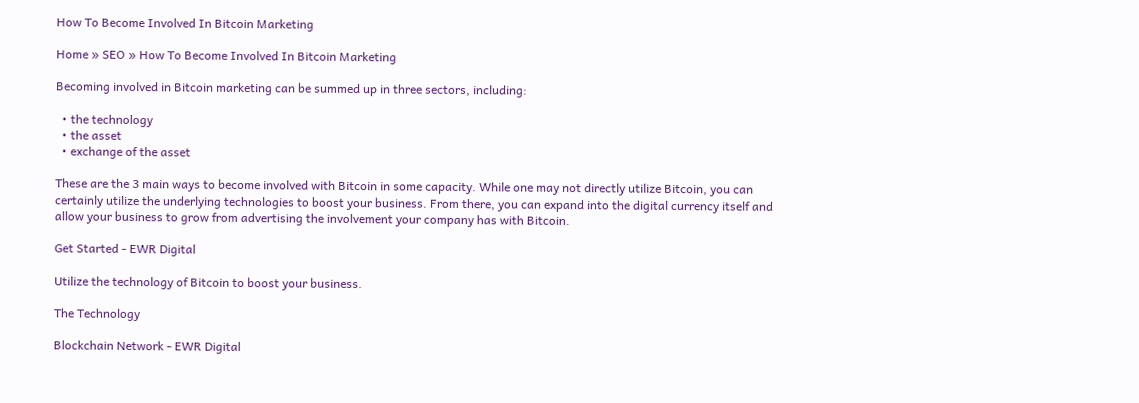How To Become Involved In Bitcoin Marketing

Home » SEO » How To Become Involved In Bitcoin Marketing

Becoming involved in Bitcoin marketing can be summed up in three sectors, including:

  • the technology
  • the asset
  • exchange of the asset

These are the 3 main ways to become involved with Bitcoin in some capacity. While one may not directly utilize Bitcoin, you can certainly utilize the underlying technologies to boost your business. From there, you can expand into the digital currency itself and allow your business to grow from advertising the involvement your company has with Bitcoin.

Get Started - EWR Digital

Utilize the technology of Bitcoin to boost your business.

The Technology

Blockchain Network - EWR Digital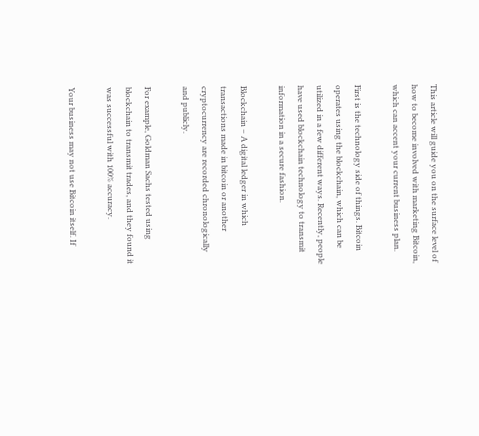This article will guide you on the surface level of how to become involved with marketing Bitcoin, which can accent your current business plan.

First is the technology side of things. Bitcoin operates using the blockchain, which can be utilized in a few different ways. Recently, people have used blockchain technology to transmit information in a secure fashion.

Blockchain – A digital ledger in which transactions made in bitcoin or another cryptocurrency are recorded chronologically and publicly.

For example, Goldman Sachs tested using blockchain to transmit trades, and they found it was successful with 100% accuracy.

Your business may not use Bitcoin itself. If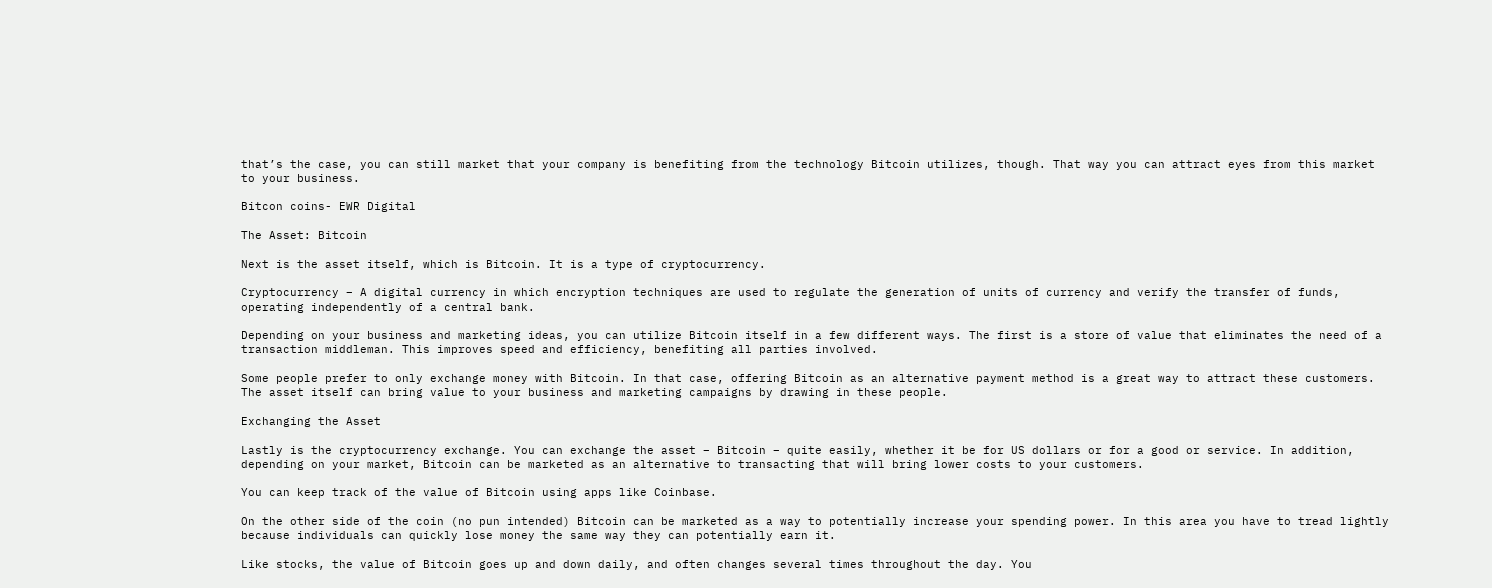that’s the case, you can still market that your company is benefiting from the technology Bitcoin utilizes, though. That way you can attract eyes from this market to your business.

Bitcon coins- EWR Digital

The Asset: Bitcoin

Next is the asset itself, which is Bitcoin. It is a type of cryptocurrency.

Cryptocurrency – A digital currency in which encryption techniques are used to regulate the generation of units of currency and verify the transfer of funds, operating independently of a central bank.

Depending on your business and marketing ideas, you can utilize Bitcoin itself in a few different ways. The first is a store of value that eliminates the need of a transaction middleman. This improves speed and efficiency, benefiting all parties involved.

Some people prefer to only exchange money with Bitcoin. In that case, offering Bitcoin as an alternative payment method is a great way to attract these customers. The asset itself can bring value to your business and marketing campaigns by drawing in these people.

Exchanging the Asset

Lastly is the cryptocurrency exchange. You can exchange the asset – Bitcoin – quite easily, whether it be for US dollars or for a good or service. In addition, depending on your market, Bitcoin can be marketed as an alternative to transacting that will bring lower costs to your customers.

You can keep track of the value of Bitcoin using apps like Coinbase.

On the other side of the coin (no pun intended) Bitcoin can be marketed as a way to potentially increase your spending power. In this area you have to tread lightly because individuals can quickly lose money the same way they can potentially earn it.

Like stocks, the value of Bitcoin goes up and down daily, and often changes several times throughout the day. You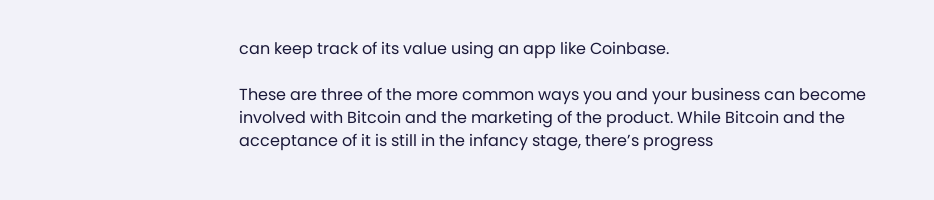can keep track of its value using an app like Coinbase.

These are three of the more common ways you and your business can become involved with Bitcoin and the marketing of the product. While Bitcoin and the acceptance of it is still in the infancy stage, there’s progress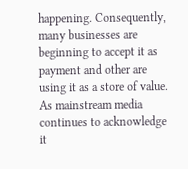happening. Consequently, many businesses are beginning to accept it as payment and other are using it as a store of value. As mainstream media continues to acknowledge it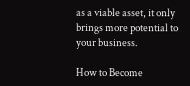as a viable asset, it only brings more potential to your business.

How to Become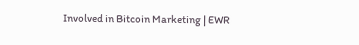Involved in Bitcoin Marketing | EWR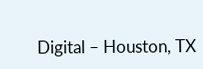Digital – Houston, TX